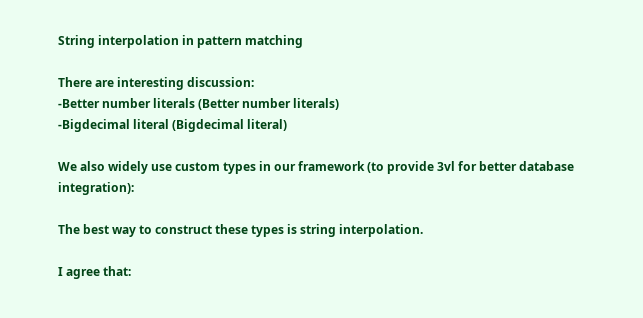String interpolation in pattern matching

There are interesting discussion:
-Better number literals (Better number literals)
-Bigdecimal literal (Bigdecimal literal)

We also widely use custom types in our framework (to provide 3vl for better database integration):

The best way to construct these types is string interpolation.

I agree that: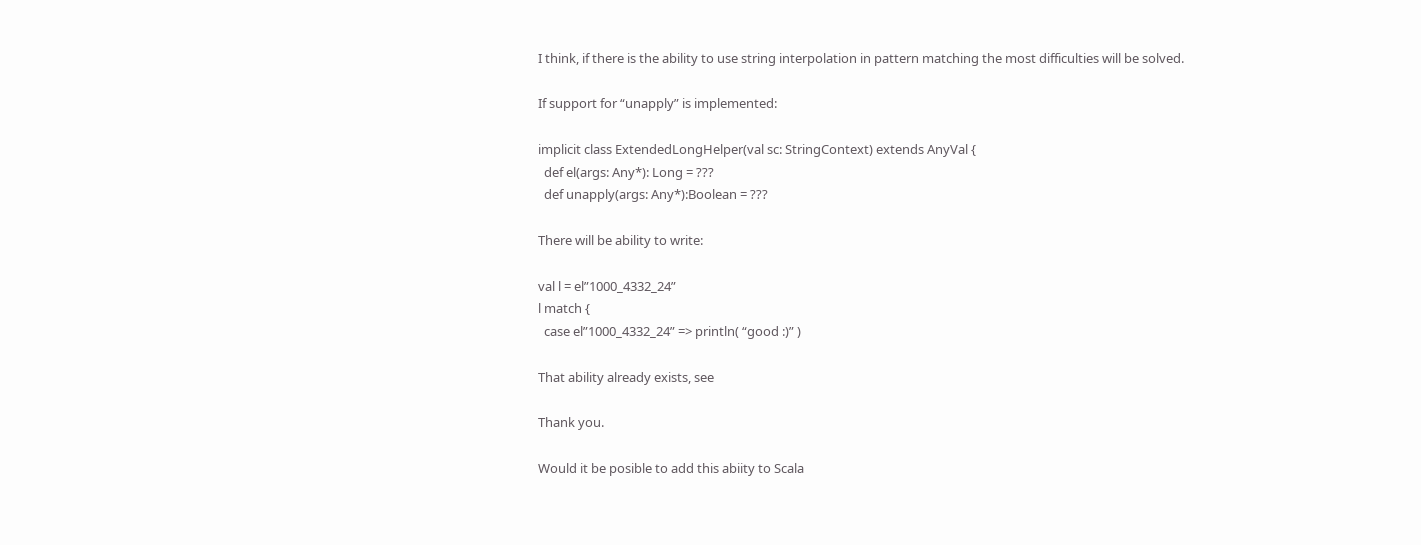I think, if there is the ability to use string interpolation in pattern matching the most difficulties will be solved.

If support for “unapply” is implemented:

implicit class ExtendedLongHelper(val sc: StringContext) extends AnyVal {
  def el(args: Any*): Long = ???
  def unapply(args: Any*):Boolean = ???

There will be ability to write:

val l = el”1000_4332_24”
l match {
  case el”1000_4332_24” => println( “good :)” )

That ability already exists, see

Thank you.

Would it be posible to add this abiity to Scala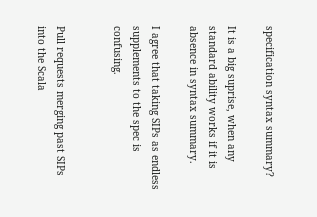specification syntax summary?

It is a big suprise, when any standard ability works if it is absence in syntax summary.

I agree that taking SIPs as endless supplements to the spec is confusing.


Pull requests merging past SIPs into the Scala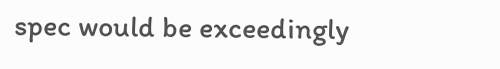spec would be exceedingly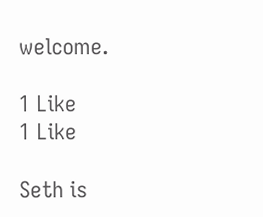welcome.

1 Like
1 Like

Seth is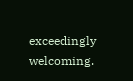exceedingly welcoming.